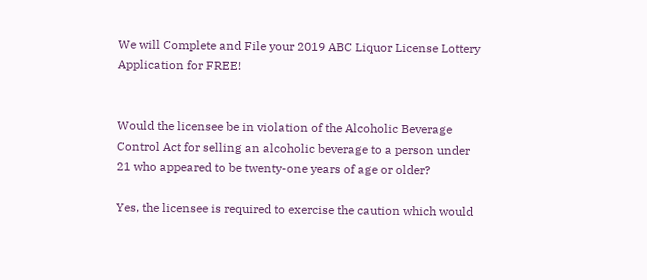We will Complete and File your 2019 ABC Liquor License Lottery Application for FREE!


Would the licensee be in violation of the Alcoholic Beverage Control Act for selling an alcoholic beverage to a person under 21 who appeared to be twenty-one years of age or older?

Yes, the licensee is required to exercise the caution which would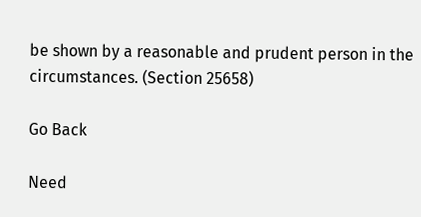be shown by a reasonable and prudent person in the circumstances. (Section 25658)

Go Back

Need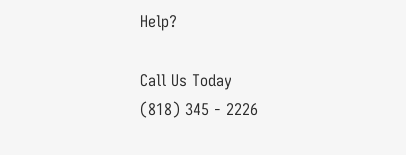Help?

Call Us Today
(818) 345 - 2226